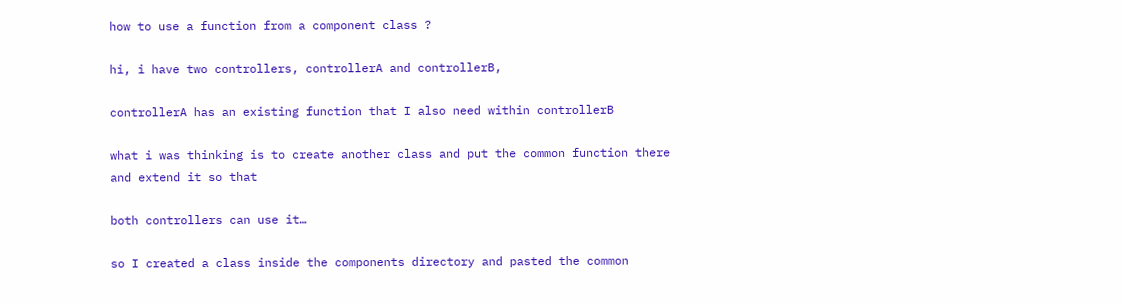how to use a function from a component class ?

hi, i have two controllers, controllerA and controllerB,

controllerA has an existing function that I also need within controllerB

what i was thinking is to create another class and put the common function there and extend it so that

both controllers can use it…

so I created a class inside the components directory and pasted the common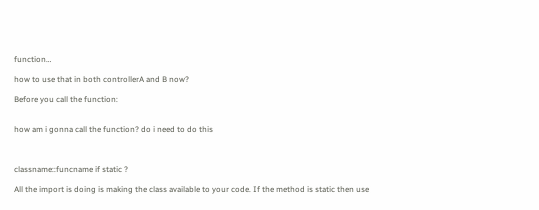function…

how to use that in both controllerA and B now?

Before you call the function:


how am i gonna call the function? do i need to do this



classname::funcname if static ?

All the import is doing is making the class available to your code. If the method is static then use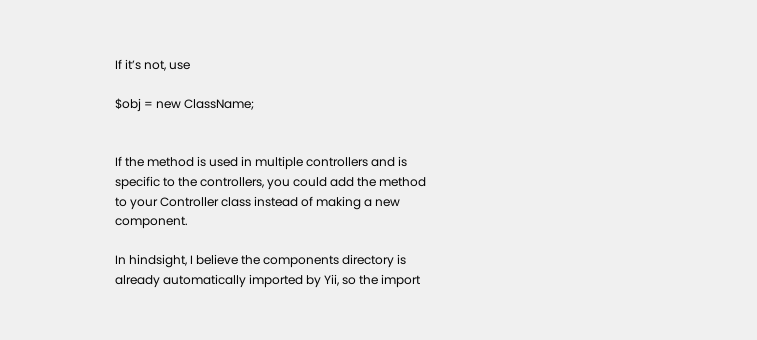If it’s not, use

$obj = new ClassName;


If the method is used in multiple controllers and is specific to the controllers, you could add the method to your Controller class instead of making a new component.

In hindsight, I believe the components directory is already automatically imported by Yii, so the import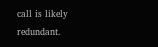call is likely redundant.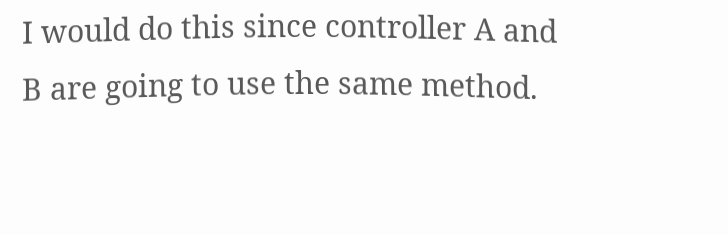I would do this since controller A and B are going to use the same method.